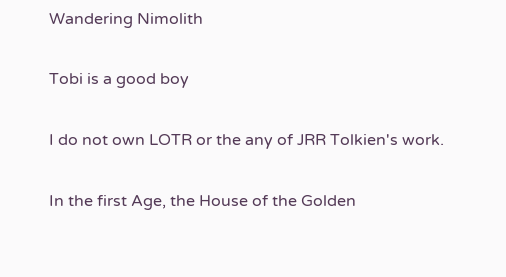Wandering Nimolith

Tobi is a good boy

I do not own LOTR or the any of JRR Tolkien's work.

In the first Age, the House of the Golden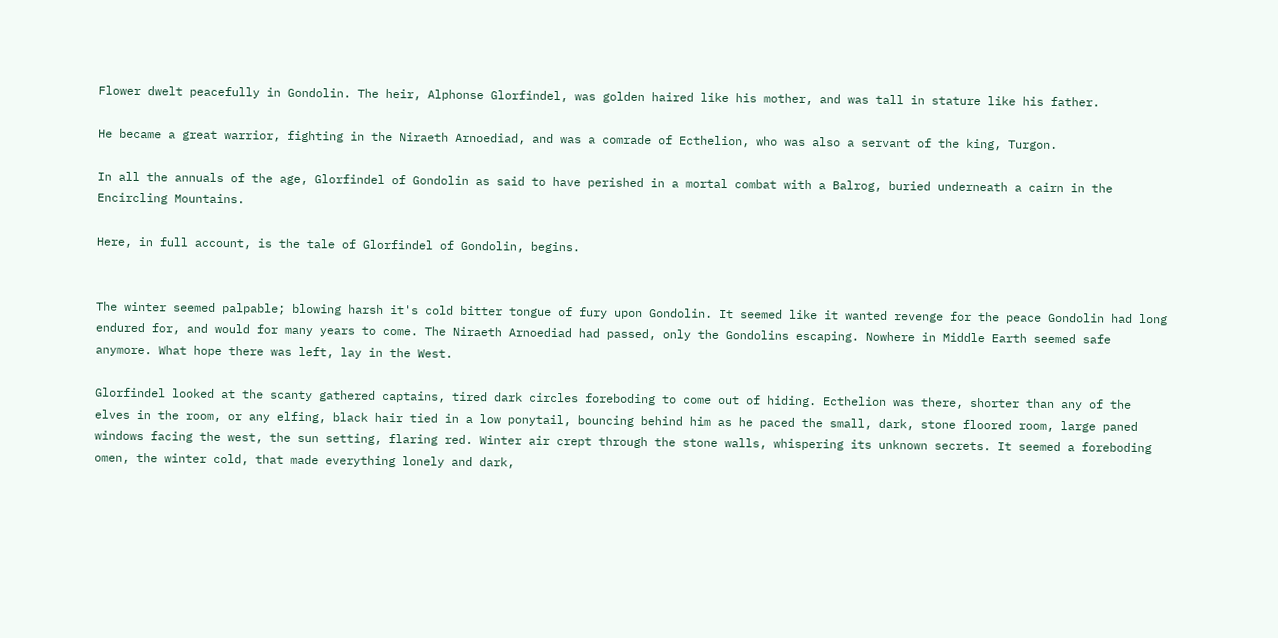Flower dwelt peacefully in Gondolin. The heir, Alphonse Glorfindel, was golden haired like his mother, and was tall in stature like his father.

He became a great warrior, fighting in the Niraeth Arnoediad, and was a comrade of Ecthelion, who was also a servant of the king, Turgon.

In all the annuals of the age, Glorfindel of Gondolin as said to have perished in a mortal combat with a Balrog, buried underneath a cairn in the Encircling Mountains.

Here, in full account, is the tale of Glorfindel of Gondolin, begins.


The winter seemed palpable; blowing harsh it's cold bitter tongue of fury upon Gondolin. It seemed like it wanted revenge for the peace Gondolin had long endured for, and would for many years to come. The Niraeth Arnoediad had passed, only the Gondolins escaping. Nowhere in Middle Earth seemed safe anymore. What hope there was left, lay in the West.

Glorfindel looked at the scanty gathered captains, tired dark circles foreboding to come out of hiding. Ecthelion was there, shorter than any of the elves in the room, or any elfing, black hair tied in a low ponytail, bouncing behind him as he paced the small, dark, stone floored room, large paned windows facing the west, the sun setting, flaring red. Winter air crept through the stone walls, whispering its unknown secrets. It seemed a foreboding omen, the winter cold, that made everything lonely and dark,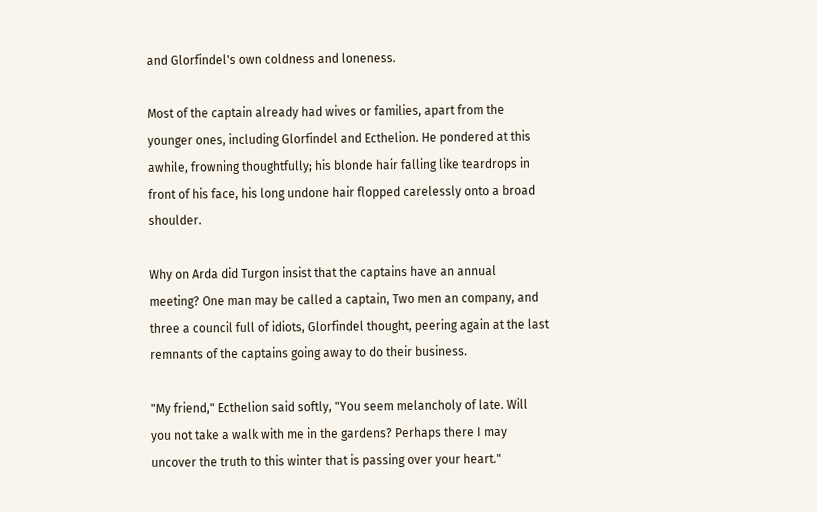and Glorfindel's own coldness and loneness.

Most of the captain already had wives or families, apart from the younger ones, including Glorfindel and Ecthelion. He pondered at this awhile, frowning thoughtfully; his blonde hair falling like teardrops in front of his face, his long undone hair flopped carelessly onto a broad shoulder.

Why on Arda did Turgon insist that the captains have an annual meeting? One man may be called a captain, Two men an company, and three a council full of idiots, Glorfindel thought, peering again at the last remnants of the captains going away to do their business.

"My friend," Ecthelion said softly, "You seem melancholy of late. Will you not take a walk with me in the gardens? Perhaps there I may uncover the truth to this winter that is passing over your heart."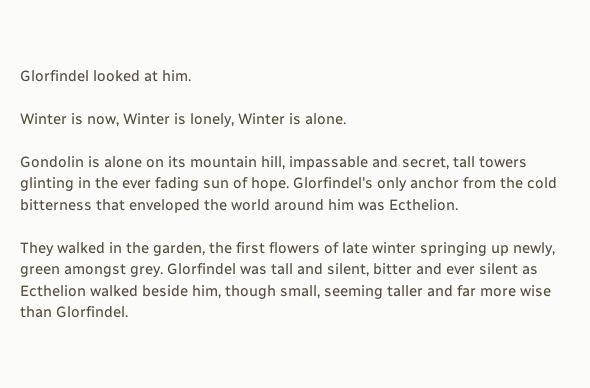Glorfindel looked at him.

Winter is now, Winter is lonely, Winter is alone.

Gondolin is alone on its mountain hill, impassable and secret, tall towers glinting in the ever fading sun of hope. Glorfindel's only anchor from the cold bitterness that enveloped the world around him was Ecthelion.

They walked in the garden, the first flowers of late winter springing up newly, green amongst grey. Glorfindel was tall and silent, bitter and ever silent as Ecthelion walked beside him, though small, seeming taller and far more wise than Glorfindel.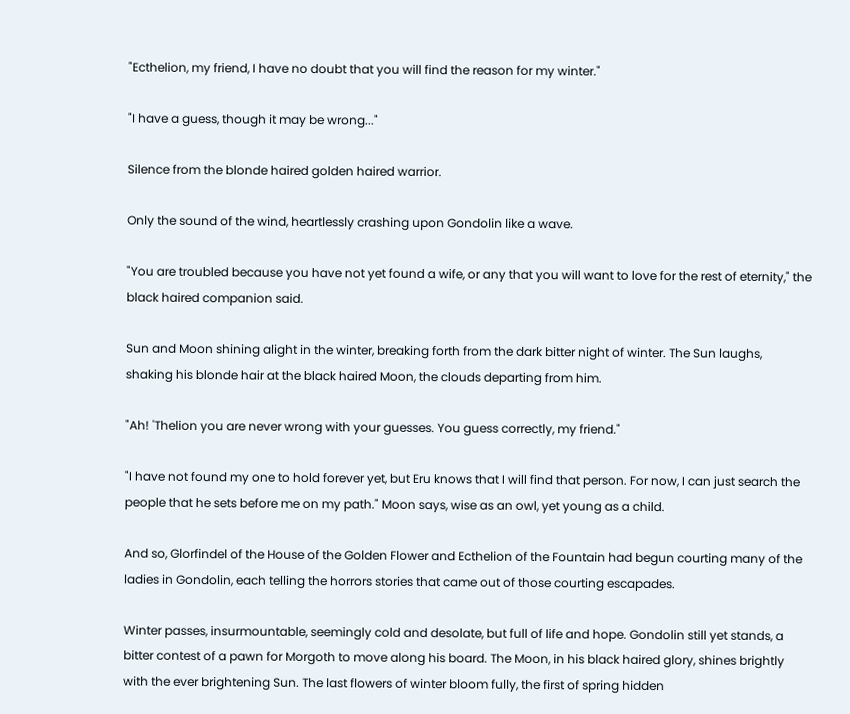"Ecthelion, my friend, I have no doubt that you will find the reason for my winter."

"I have a guess, though it may be wrong..."

Silence from the blonde haired golden haired warrior.

Only the sound of the wind, heartlessly crashing upon Gondolin like a wave.

"You are troubled because you have not yet found a wife, or any that you will want to love for the rest of eternity," the black haired companion said.

Sun and Moon shining alight in the winter, breaking forth from the dark bitter night of winter. The Sun laughs, shaking his blonde hair at the black haired Moon, the clouds departing from him.

"Ah! 'Thelion you are never wrong with your guesses. You guess correctly, my friend."

"I have not found my one to hold forever yet, but Eru knows that I will find that person. For now, I can just search the people that he sets before me on my path." Moon says, wise as an owl, yet young as a child.

And so, Glorfindel of the House of the Golden Flower and Ecthelion of the Fountain had begun courting many of the ladies in Gondolin, each telling the horrors stories that came out of those courting escapades.

Winter passes, insurmountable, seemingly cold and desolate, but full of life and hope. Gondolin still yet stands, a bitter contest of a pawn for Morgoth to move along his board. The Moon, in his black haired glory, shines brightly with the ever brightening Sun. The last flowers of winter bloom fully, the first of spring hidden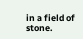in a field of stone.